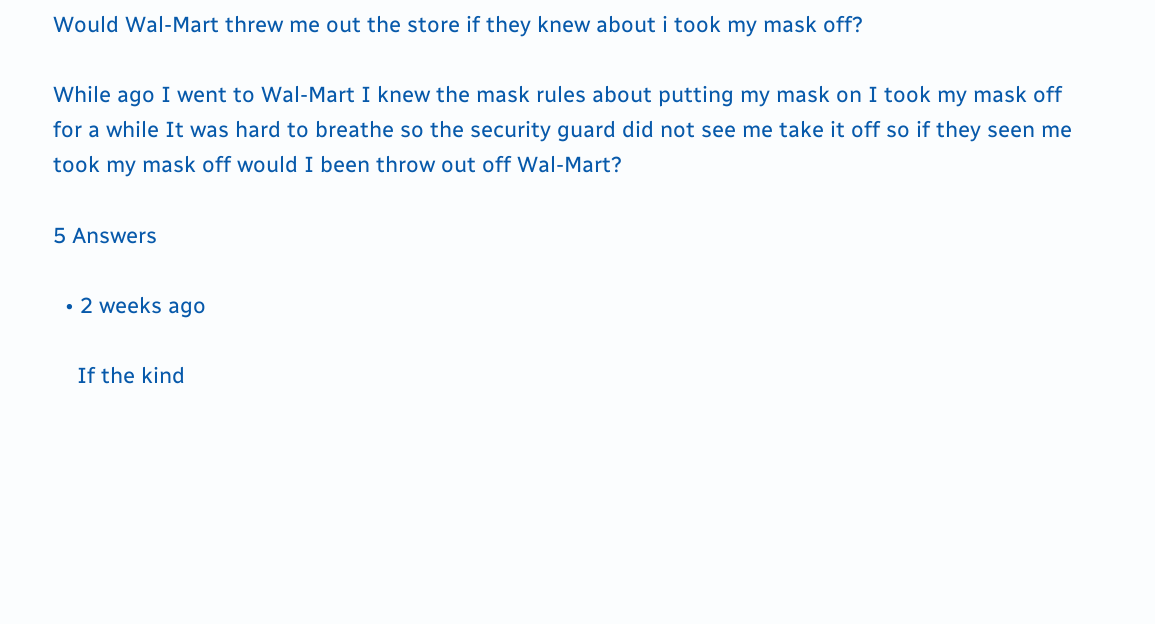Would Wal-Mart threw me out the store if they knew about i took my mask off?

While ago I went to Wal-Mart I knew the mask rules about putting my mask on I took my mask off for a while It was hard to breathe so the security guard did not see me take it off so if they seen me took my mask off would I been throw out off Wal-Mart?

5 Answers

  • 2 weeks ago

    If the kind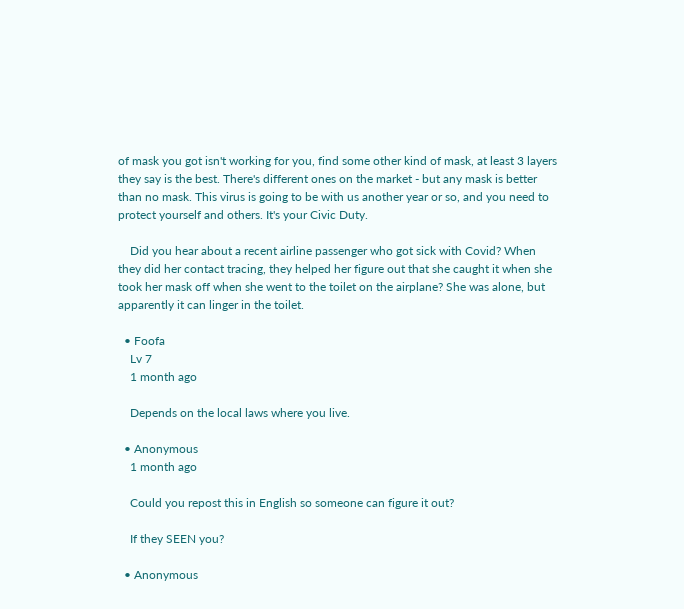of mask you got isn't working for you, find some other kind of mask, at least 3 layers they say is the best. There's different ones on the market - but any mask is better than no mask. This virus is going to be with us another year or so, and you need to protect yourself and others. It's your Civic Duty.

    Did you hear about a recent airline passenger who got sick with Covid? When they did her contact tracing, they helped her figure out that she caught it when she took her mask off when she went to the toilet on the airplane? She was alone, but apparently it can linger in the toilet.

  • Foofa
    Lv 7
    1 month ago

    Depends on the local laws where you live.

  • Anonymous
    1 month ago

    Could you repost this in English so someone can figure it out?

    If they SEEN you?

  • Anonymous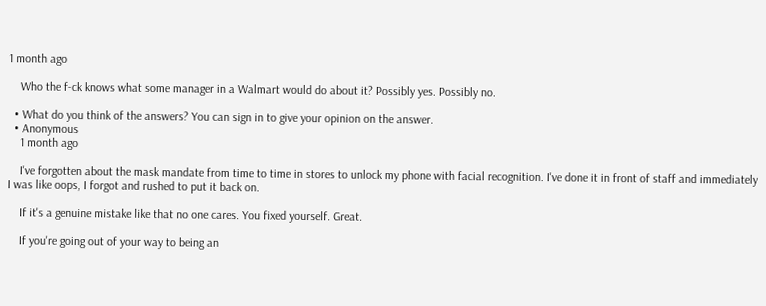1 month ago

    Who the f-ck knows what some manager in a Walmart would do about it? Possibly yes. Possibly no.

  • What do you think of the answers? You can sign in to give your opinion on the answer.
  • Anonymous
    1 month ago

    I've forgotten about the mask mandate from time to time in stores to unlock my phone with facial recognition. I've done it in front of staff and immediately I was like oops, I forgot and rushed to put it back on.

    If it's a genuine mistake like that no one cares. You fixed yourself. Great.

    If you're going out of your way to being an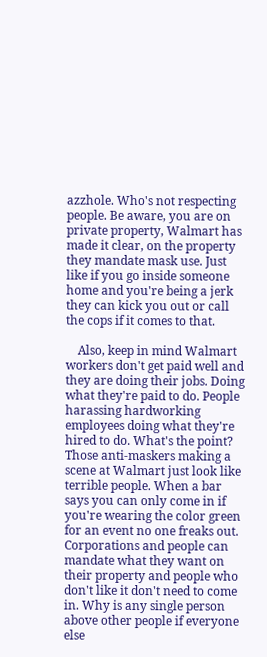azzhole. Who's not respecting people. Be aware, you are on private property, Walmart has made it clear, on the property they mandate mask use. Just like if you go inside someone home and you're being a jerk they can kick you out or call the cops if it comes to that.

    Also, keep in mind Walmart workers don't get paid well and they are doing their jobs. Doing what they're paid to do. People harassing hardworking employees doing what they're hired to do. What's the point? Those anti-maskers making a scene at Walmart just look like terrible people. When a bar says you can only come in if you're wearing the color green for an event no one freaks out. Corporations and people can mandate what they want on their property and people who don't like it don't need to come in. Why is any single person above other people if everyone else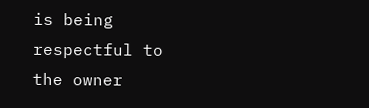is being respectful to the owner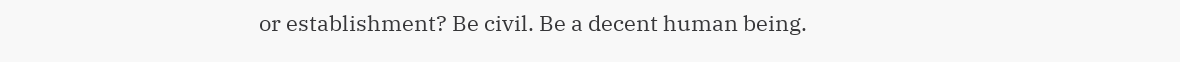or establishment? Be civil. Be a decent human being.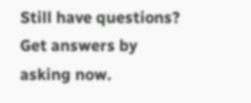Still have questions? Get answers by asking now.